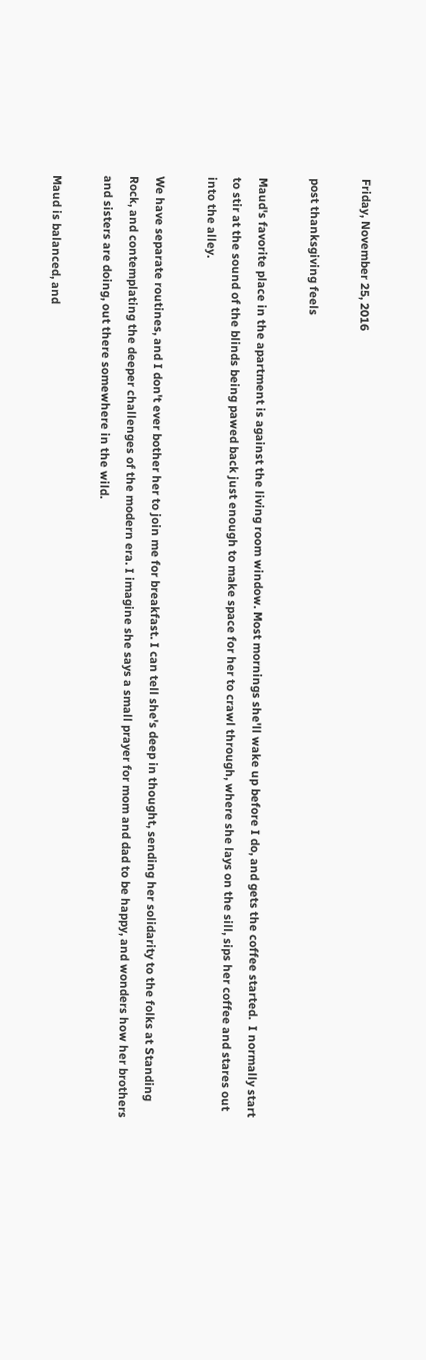Friday, November 25, 2016

post thanksgiving feels

Maud's favorite place in the apartment is against the living room window. Most mornings she'll wake up before I do, and gets the coffee started.  I normally start to stir at the sound of the blinds being pawed back just enough to make space for her to crawl through, where she lays on the sill, sips her coffee and stares out into the alley.

We have separate routines, and I don't ever bother her to join me for breakfast. I can tell she's deep in thought, sending her solidarity to the folks at Standing Rock, and contemplating the deeper challenges of the modern era. I imagine she says a small prayer for mom and dad to be happy, and wonders how her brothers and sisters are doing, out there somewhere in the wild.

Maud is balanced, and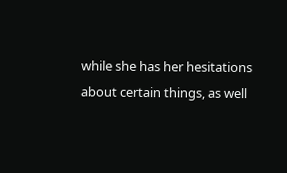while she has her hesitations about certain things, as well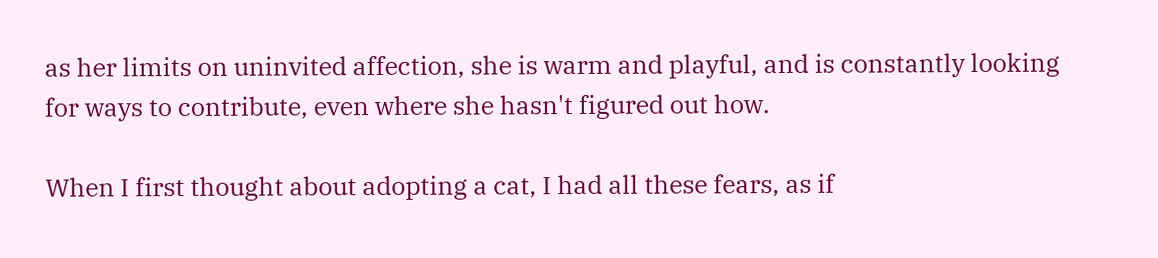as her limits on uninvited affection, she is warm and playful, and is constantly looking for ways to contribute, even where she hasn't figured out how.

When I first thought about adopting a cat, I had all these fears, as if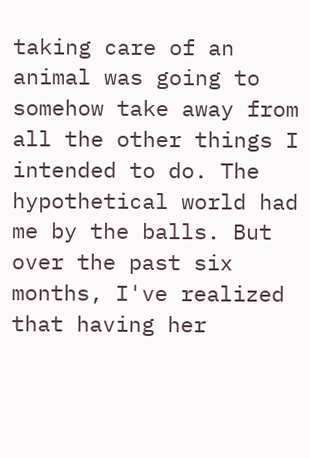taking care of an animal was going to somehow take away from all the other things I intended to do. The hypothetical world had me by the balls. But over the past six months, I've realized that having her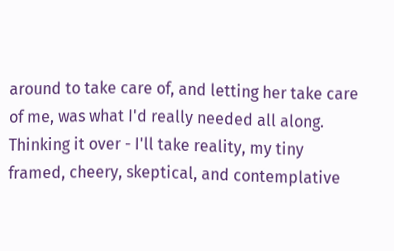around to take care of, and letting her take care of me, was what I'd really needed all along. Thinking it over - I'll take reality, my tiny framed, cheery, skeptical, and contemplative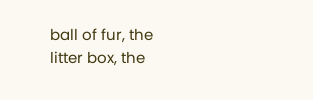ball of fur, the litter box, the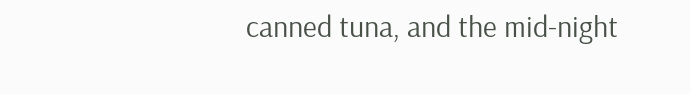canned tuna, and the mid-night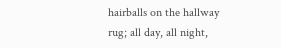hairballs on the hallway rug; all day, all night,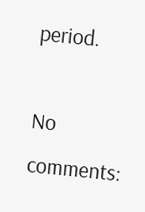period.

No comments: